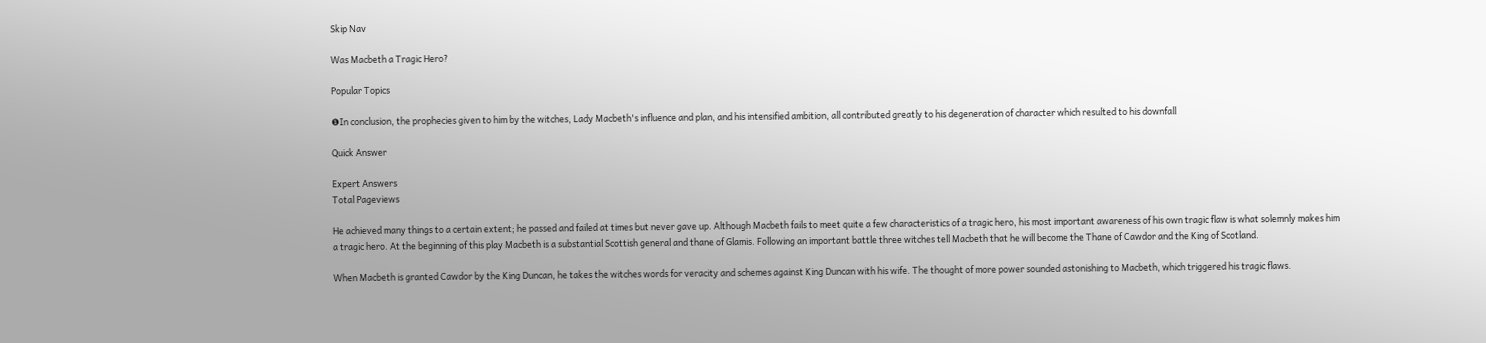Skip Nav

Was Macbeth a Tragic Hero?

Popular Topics

❶In conclusion, the prophecies given to him by the witches, Lady Macbeth's influence and plan, and his intensified ambition, all contributed greatly to his degeneration of character which resulted to his downfall

Quick Answer

Expert Answers
Total Pageviews

He achieved many things to a certain extent; he passed and failed at times but never gave up. Although Macbeth fails to meet quite a few characteristics of a tragic hero, his most important awareness of his own tragic flaw is what solemnly makes him a tragic hero. At the beginning of this play Macbeth is a substantial Scottish general and thane of Glamis. Following an important battle three witches tell Macbeth that he will become the Thane of Cawdor and the King of Scotland.

When Macbeth is granted Cawdor by the King Duncan, he takes the witches words for veracity and schemes against King Duncan with his wife. The thought of more power sounded astonishing to Macbeth, which triggered his tragic flaws.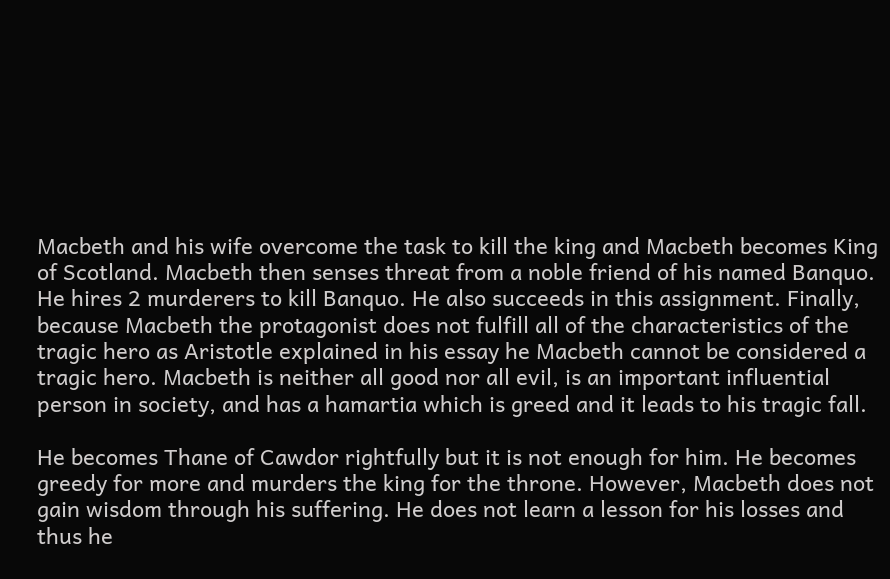Macbeth and his wife overcome the task to kill the king and Macbeth becomes King of Scotland. Macbeth then senses threat from a noble friend of his named Banquo. He hires 2 murderers to kill Banquo. He also succeeds in this assignment. Finally, because Macbeth the protagonist does not fulfill all of the characteristics of the tragic hero as Aristotle explained in his essay he Macbeth cannot be considered a tragic hero. Macbeth is neither all good nor all evil, is an important influential person in society, and has a hamartia which is greed and it leads to his tragic fall.

He becomes Thane of Cawdor rightfully but it is not enough for him. He becomes greedy for more and murders the king for the throne. However, Macbeth does not gain wisdom through his suffering. He does not learn a lesson for his losses and thus he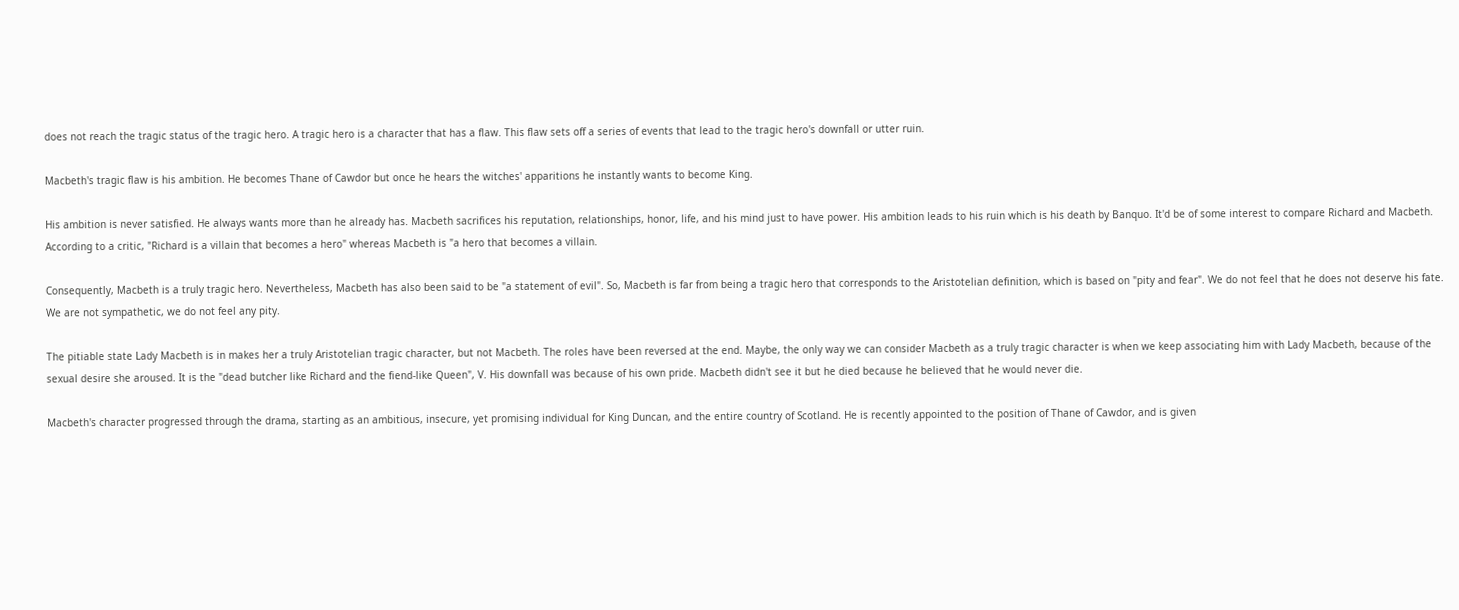does not reach the tragic status of the tragic hero. A tragic hero is a character that has a flaw. This flaw sets off a series of events that lead to the tragic hero's downfall or utter ruin.

Macbeth's tragic flaw is his ambition. He becomes Thane of Cawdor but once he hears the witches' apparitions he instantly wants to become King.

His ambition is never satisfied. He always wants more than he already has. Macbeth sacrifices his reputation, relationships, honor, life, and his mind just to have power. His ambition leads to his ruin which is his death by Banquo. It'd be of some interest to compare Richard and Macbeth. According to a critic, "Richard is a villain that becomes a hero" whereas Macbeth is "a hero that becomes a villain.

Consequently, Macbeth is a truly tragic hero. Nevertheless, Macbeth has also been said to be "a statement of evil". So, Macbeth is far from being a tragic hero that corresponds to the Aristotelian definition, which is based on "pity and fear". We do not feel that he does not deserve his fate. We are not sympathetic, we do not feel any pity.

The pitiable state Lady Macbeth is in makes her a truly Aristotelian tragic character, but not Macbeth. The roles have been reversed at the end. Maybe, the only way we can consider Macbeth as a truly tragic character is when we keep associating him with Lady Macbeth, because of the sexual desire she aroused. It is the "dead butcher like Richard and the fiend-like Queen", V. His downfall was because of his own pride. Macbeth didn't see it but he died because he believed that he would never die.

Macbeth's character progressed through the drama, starting as an ambitious, insecure, yet promising individual for King Duncan, and the entire country of Scotland. He is recently appointed to the position of Thane of Cawdor, and is given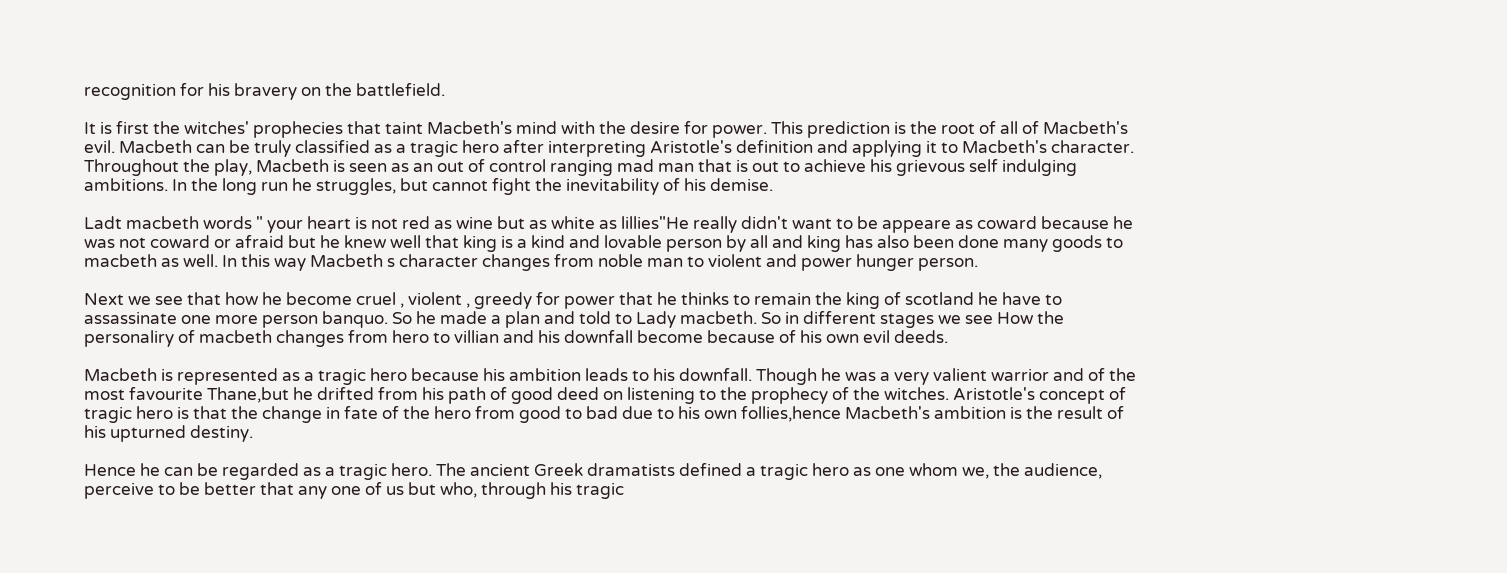recognition for his bravery on the battlefield.

It is first the witches' prophecies that taint Macbeth's mind with the desire for power. This prediction is the root of all of Macbeth's evil. Macbeth can be truly classified as a tragic hero after interpreting Aristotle's definition and applying it to Macbeth's character. Throughout the play, Macbeth is seen as an out of control ranging mad man that is out to achieve his grievous self indulging ambitions. In the long run he struggles, but cannot fight the inevitability of his demise.

Ladt macbeth words " your heart is not red as wine but as white as lillies"He really didn't want to be appeare as coward because he was not coward or afraid but he knew well that king is a kind and lovable person by all and king has also been done many goods to macbeth as well. In this way Macbeth s character changes from noble man to violent and power hunger person.

Next we see that how he become cruel , violent , greedy for power that he thinks to remain the king of scotland he have to assassinate one more person banquo. So he made a plan and told to Lady macbeth. So in different stages we see How the personaliry of macbeth changes from hero to villian and his downfall become because of his own evil deeds.

Macbeth is represented as a tragic hero because his ambition leads to his downfall. Though he was a very valient warrior and of the most favourite Thane,but he drifted from his path of good deed on listening to the prophecy of the witches. Aristotle's concept of tragic hero is that the change in fate of the hero from good to bad due to his own follies,hence Macbeth's ambition is the result of his upturned destiny.

Hence he can be regarded as a tragic hero. The ancient Greek dramatists defined a tragic hero as one whom we, the audience, perceive to be better that any one of us but who, through his tragic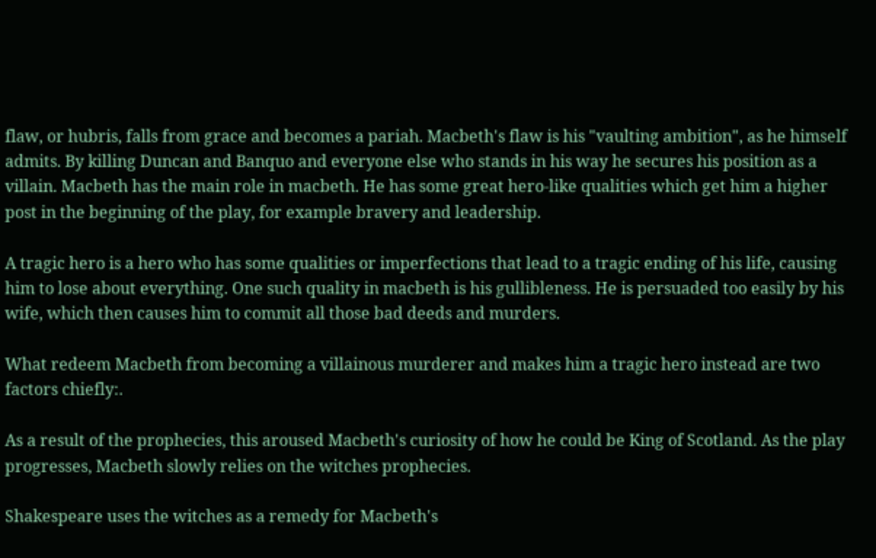flaw, or hubris, falls from grace and becomes a pariah. Macbeth's flaw is his "vaulting ambition", as he himself admits. By killing Duncan and Banquo and everyone else who stands in his way he secures his position as a villain. Macbeth has the main role in macbeth. He has some great hero-like qualities which get him a higher post in the beginning of the play, for example bravery and leadership.

A tragic hero is a hero who has some qualities or imperfections that lead to a tragic ending of his life, causing him to lose about everything. One such quality in macbeth is his gullibleness. He is persuaded too easily by his wife, which then causes him to commit all those bad deeds and murders.

What redeem Macbeth from becoming a villainous murderer and makes him a tragic hero instead are two factors chiefly:.

As a result of the prophecies, this aroused Macbeth's curiosity of how he could be King of Scotland. As the play progresses, Macbeth slowly relies on the witches prophecies.

Shakespeare uses the witches as a remedy for Macbeth's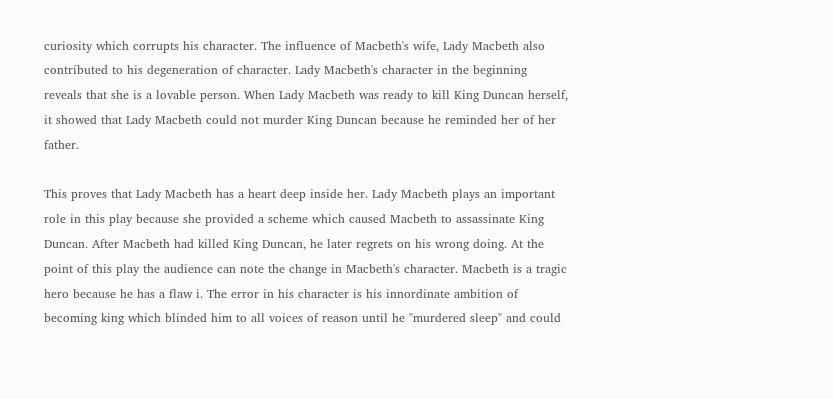curiosity which corrupts his character. The influence of Macbeth's wife, Lady Macbeth also contributed to his degeneration of character. Lady Macbeth's character in the beginning reveals that she is a lovable person. When Lady Macbeth was ready to kill King Duncan herself, it showed that Lady Macbeth could not murder King Duncan because he reminded her of her father.

This proves that Lady Macbeth has a heart deep inside her. Lady Macbeth plays an important role in this play because she provided a scheme which caused Macbeth to assassinate King Duncan. After Macbeth had killed King Duncan, he later regrets on his wrong doing. At the point of this play the audience can note the change in Macbeth's character. Macbeth is a tragic hero because he has a flaw i. The error in his character is his innordinate ambition of becoming king which blinded him to all voices of reason until he "murdered sleep" and could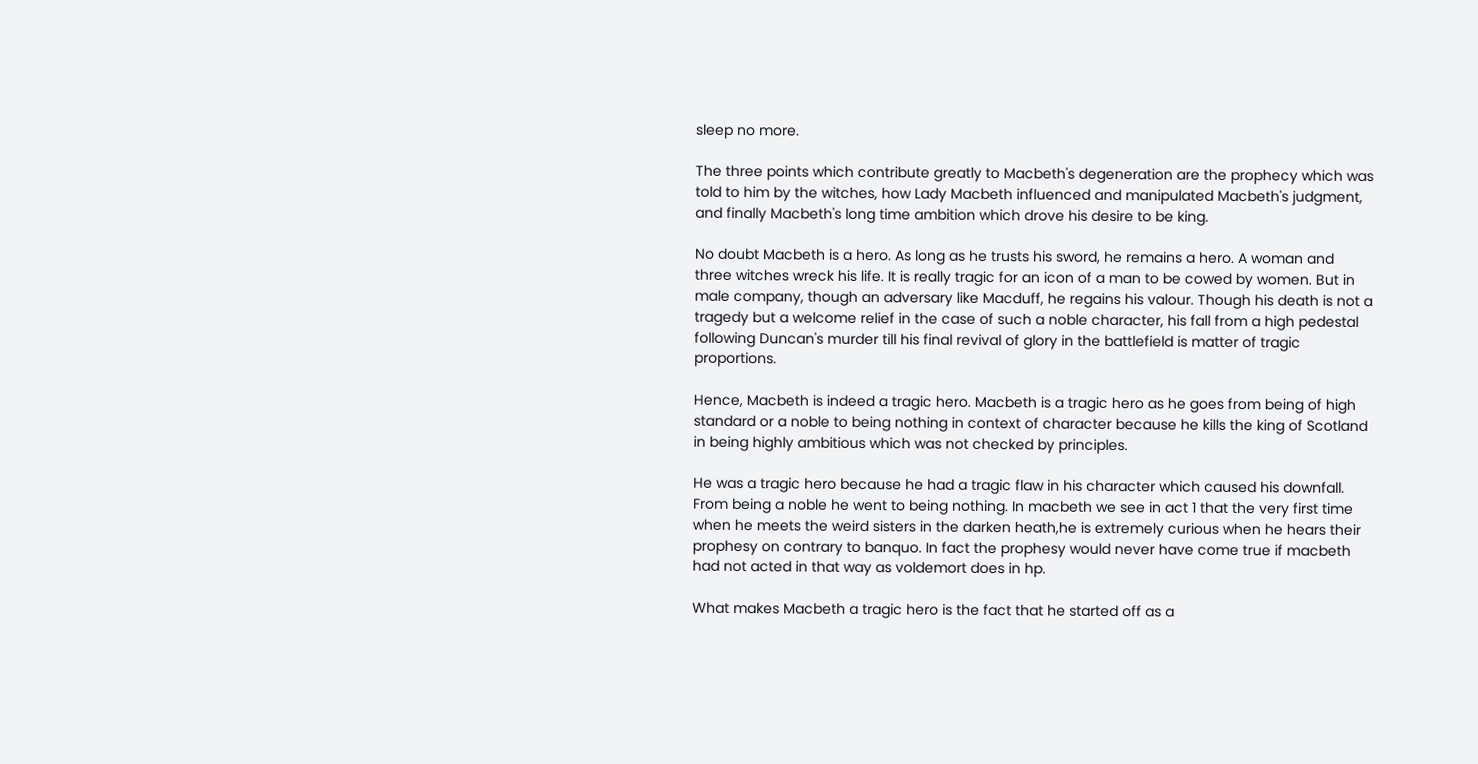sleep no more.

The three points which contribute greatly to Macbeth's degeneration are the prophecy which was told to him by the witches, how Lady Macbeth influenced and manipulated Macbeth's judgment, and finally Macbeth's long time ambition which drove his desire to be king.

No doubt Macbeth is a hero. As long as he trusts his sword, he remains a hero. A woman and three witches wreck his life. It is really tragic for an icon of a man to be cowed by women. But in male company, though an adversary like Macduff, he regains his valour. Though his death is not a tragedy but a welcome relief in the case of such a noble character, his fall from a high pedestal following Duncan's murder till his final revival of glory in the battlefield is matter of tragic proportions.

Hence, Macbeth is indeed a tragic hero. Macbeth is a tragic hero as he goes from being of high standard or a noble to being nothing in context of character because he kills the king of Scotland in being highly ambitious which was not checked by principles.

He was a tragic hero because he had a tragic flaw in his character which caused his downfall. From being a noble he went to being nothing. In macbeth we see in act 1 that the very first time when he meets the weird sisters in the darken heath,he is extremely curious when he hears their prophesy on contrary to banquo. In fact the prophesy would never have come true if macbeth had not acted in that way as voldemort does in hp.

What makes Macbeth a tragic hero is the fact that he started off as a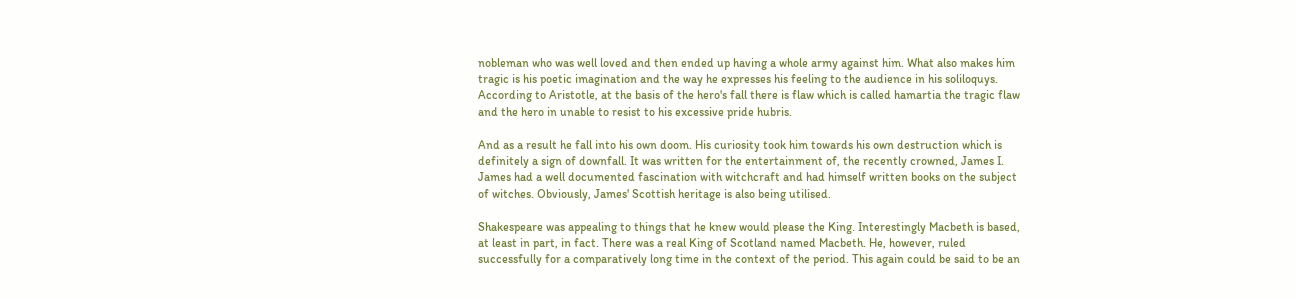nobleman who was well loved and then ended up having a whole army against him. What also makes him tragic is his poetic imagination and the way he expresses his feeling to the audience in his soliloquys. According to Aristotle, at the basis of the hero's fall there is flaw which is called hamartia the tragic flaw and the hero in unable to resist to his excessive pride hubris.

And as a result he fall into his own doom. His curiosity took him towards his own destruction which is definitely a sign of downfall. It was written for the entertainment of, the recently crowned, James I. James had a well documented fascination with witchcraft and had himself written books on the subject of witches. Obviously, James' Scottish heritage is also being utilised.

Shakespeare was appealing to things that he knew would please the King. Interestingly Macbeth is based, at least in part, in fact. There was a real King of Scotland named Macbeth. He, however, ruled successfully for a comparatively long time in the context of the period. This again could be said to be an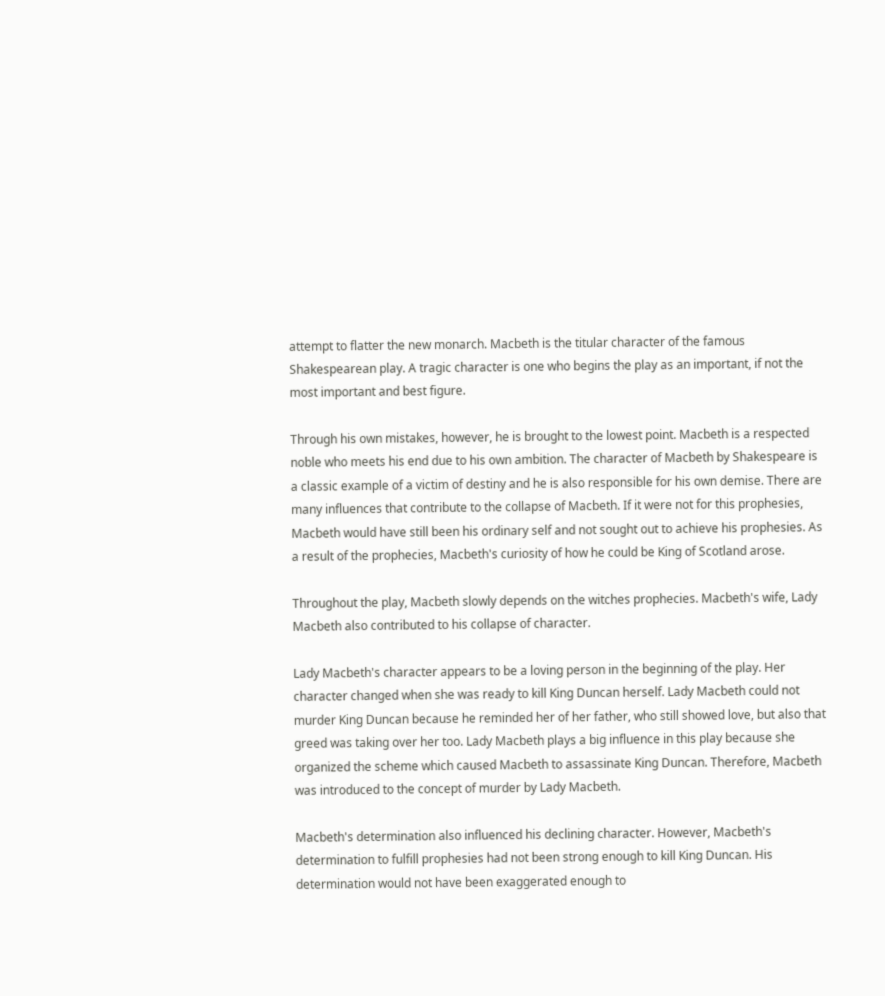attempt to flatter the new monarch. Macbeth is the titular character of the famous Shakespearean play. A tragic character is one who begins the play as an important, if not the most important and best figure.

Through his own mistakes, however, he is brought to the lowest point. Macbeth is a respected noble who meets his end due to his own ambition. The character of Macbeth by Shakespeare is a classic example of a victim of destiny and he is also responsible for his own demise. There are many influences that contribute to the collapse of Macbeth. If it were not for this prophesies, Macbeth would have still been his ordinary self and not sought out to achieve his prophesies. As a result of the prophecies, Macbeth's curiosity of how he could be King of Scotland arose.

Throughout the play, Macbeth slowly depends on the witches prophecies. Macbeth's wife, Lady Macbeth also contributed to his collapse of character.

Lady Macbeth's character appears to be a loving person in the beginning of the play. Her character changed when she was ready to kill King Duncan herself. Lady Macbeth could not murder King Duncan because he reminded her of her father, who still showed love, but also that greed was taking over her too. Lady Macbeth plays a big influence in this play because she organized the scheme which caused Macbeth to assassinate King Duncan. Therefore, Macbeth was introduced to the concept of murder by Lady Macbeth.

Macbeth's determination also influenced his declining character. However, Macbeth's determination to fulfill prophesies had not been strong enough to kill King Duncan. His determination would not have been exaggerated enough to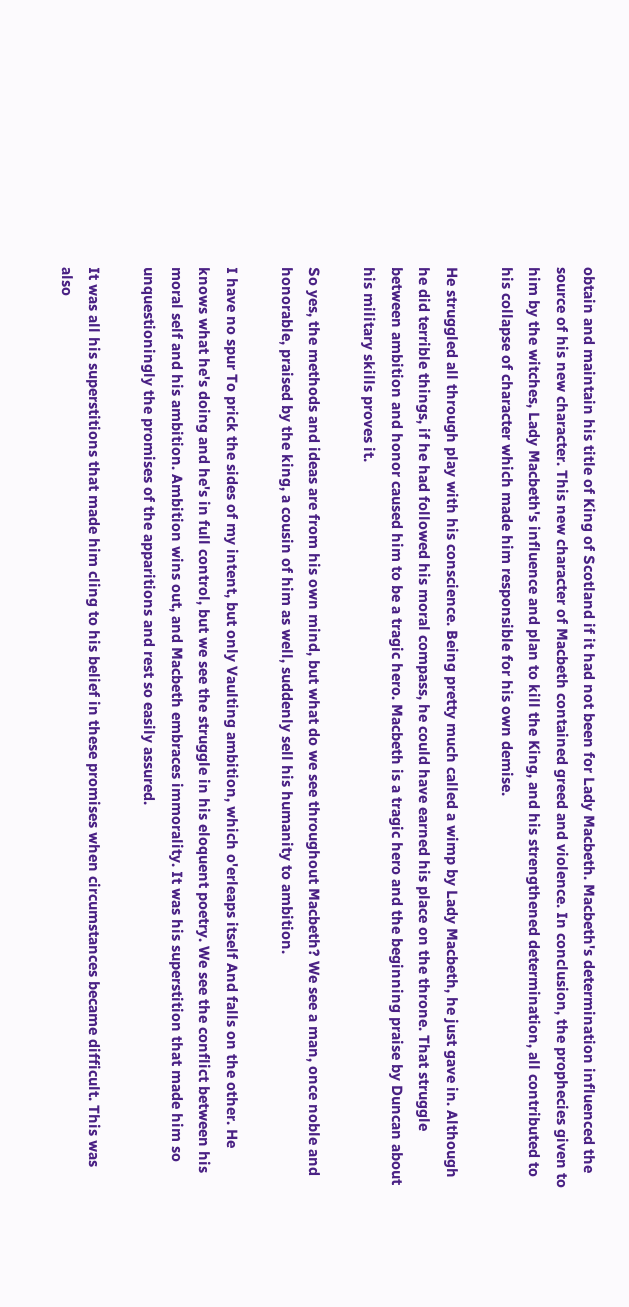obtain and maintain his title of King of Scotland if it had not been for Lady Macbeth. Macbeth's determination influenced the source of his new character. This new character of Macbeth contained greed and violence. In conclusion, the prophecies given to him by the witches, Lady Macbeth's influence and plan to kill the King, and his strengthened determination, all contributed to his collapse of character which made him responsible for his own demise.

He struggled all through play with his conscience. Being pretty much called a wimp by Lady Macbeth, he just gave in. Although he did terrible things, if he had followed his moral compass, he could have earned his place on the throne. That struggle between ambition and honor caused him to be a tragic hero. Macbeth is a tragic hero and the beginning praise by Duncan about his military skills proves it.

So yes, the methods and ideas are from his own mind, but what do we see throughout Macbeth? We see a man, once noble and honorable, praised by the king, a cousin of him as well, suddenly sell his humanity to ambition.

I have no spur To prick the sides of my intent, but only Vaulting ambition, which o'erleaps itself And falls on the other. He knows what he's doing and he's in full control, but we see the struggle in his eloquent poetry. We see the conflict between his moral self and his ambition. Ambition wins out, and Macbeth embraces immorality. It was his superstition that made him so unquestioningly the promises of the apparitions and rest so easily assured.

It was all his superstitions that made him cling to his belief in these promises when circumstances became difficult. This was also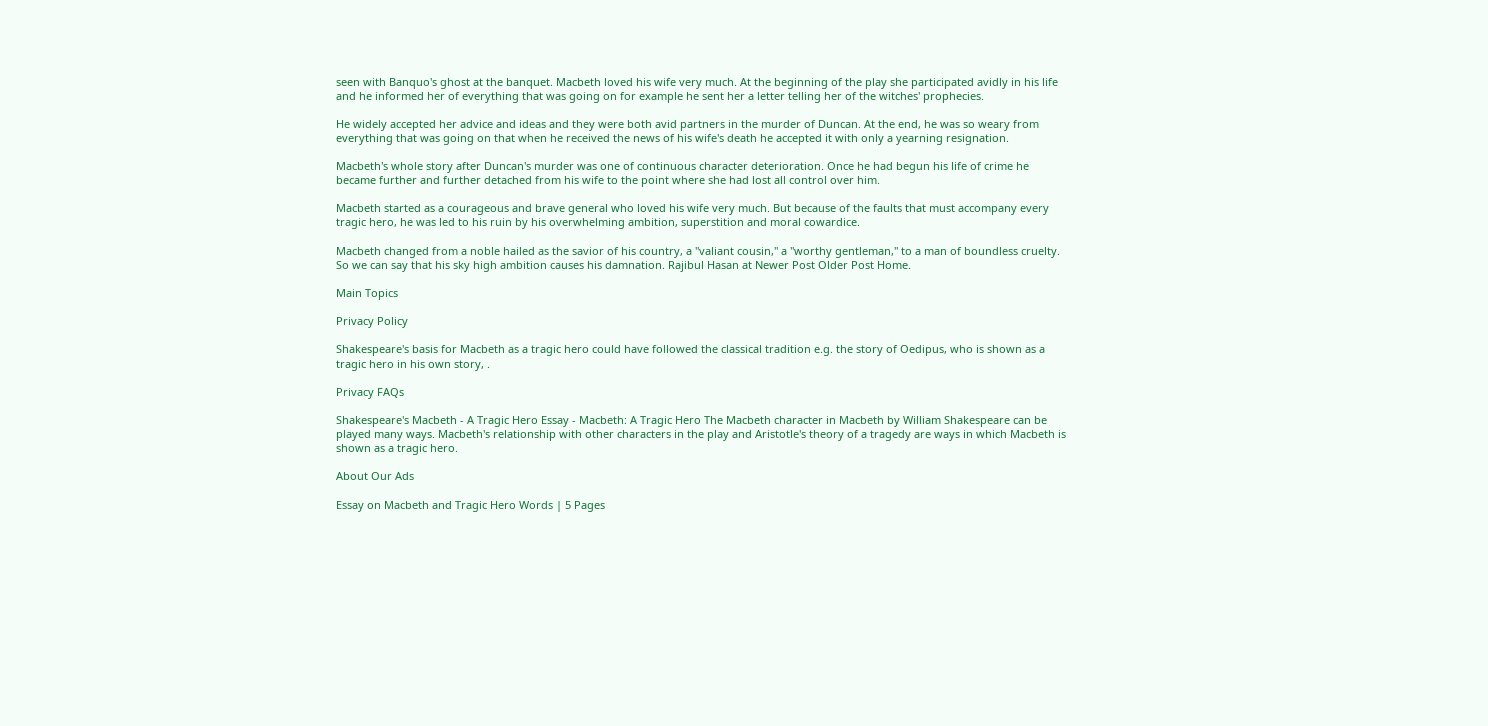seen with Banquo's ghost at the banquet. Macbeth loved his wife very much. At the beginning of the play she participated avidly in his life and he informed her of everything that was going on for example he sent her a letter telling her of the witches' prophecies.

He widely accepted her advice and ideas and they were both avid partners in the murder of Duncan. At the end, he was so weary from everything that was going on that when he received the news of his wife's death he accepted it with only a yearning resignation.

Macbeth's whole story after Duncan's murder was one of continuous character deterioration. Once he had begun his life of crime he became further and further detached from his wife to the point where she had lost all control over him.

Macbeth started as a courageous and brave general who loved his wife very much. But because of the faults that must accompany every tragic hero, he was led to his ruin by his overwhelming ambition, superstition and moral cowardice.

Macbeth changed from a noble hailed as the savior of his country, a "valiant cousin," a "worthy gentleman," to a man of boundless cruelty. So we can say that his sky high ambition causes his damnation. Rajibul Hasan at Newer Post Older Post Home.

Main Topics

Privacy Policy

Shakespeare's basis for Macbeth as a tragic hero could have followed the classical tradition e.g. the story of Oedipus, who is shown as a tragic hero in his own story, .

Privacy FAQs

Shakespeare's Macbeth - A Tragic Hero Essay - Macbeth: A Tragic Hero The Macbeth character in Macbeth by William Shakespeare can be played many ways. Macbeth's relationship with other characters in the play and Aristotle's theory of a tragedy are ways in which Macbeth is shown as a tragic hero.

About Our Ads

Essay on Macbeth and Tragic Hero Words | 5 Pages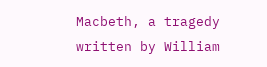Macbeth, a tragedy written by William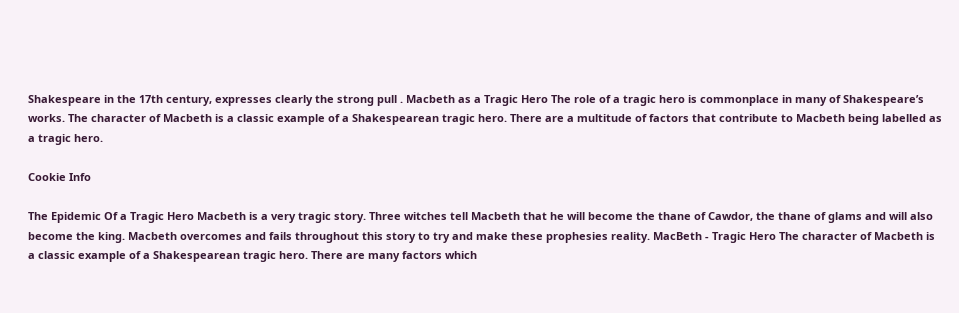Shakespeare in the 17th century, expresses clearly the strong pull . Macbeth as a Tragic Hero The role of a tragic hero is commonplace in many of Shakespeare’s works. The character of Macbeth is a classic example of a Shakespearean tragic hero. There are a multitude of factors that contribute to Macbeth being labelled as a tragic hero.

Cookie Info

The Epidemic Of a Tragic Hero Macbeth is a very tragic story. Three witches tell Macbeth that he will become the thane of Cawdor, the thane of glams and will also become the king. Macbeth overcomes and fails throughout this story to try and make these prophesies reality. MacBeth - Tragic Hero The character of Macbeth is a classic example of a Shakespearean tragic hero. There are many factors which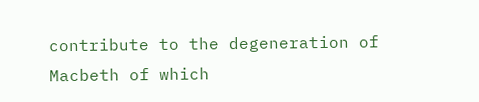contribute to the degeneration of Macbeth of which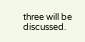three will be discussed.